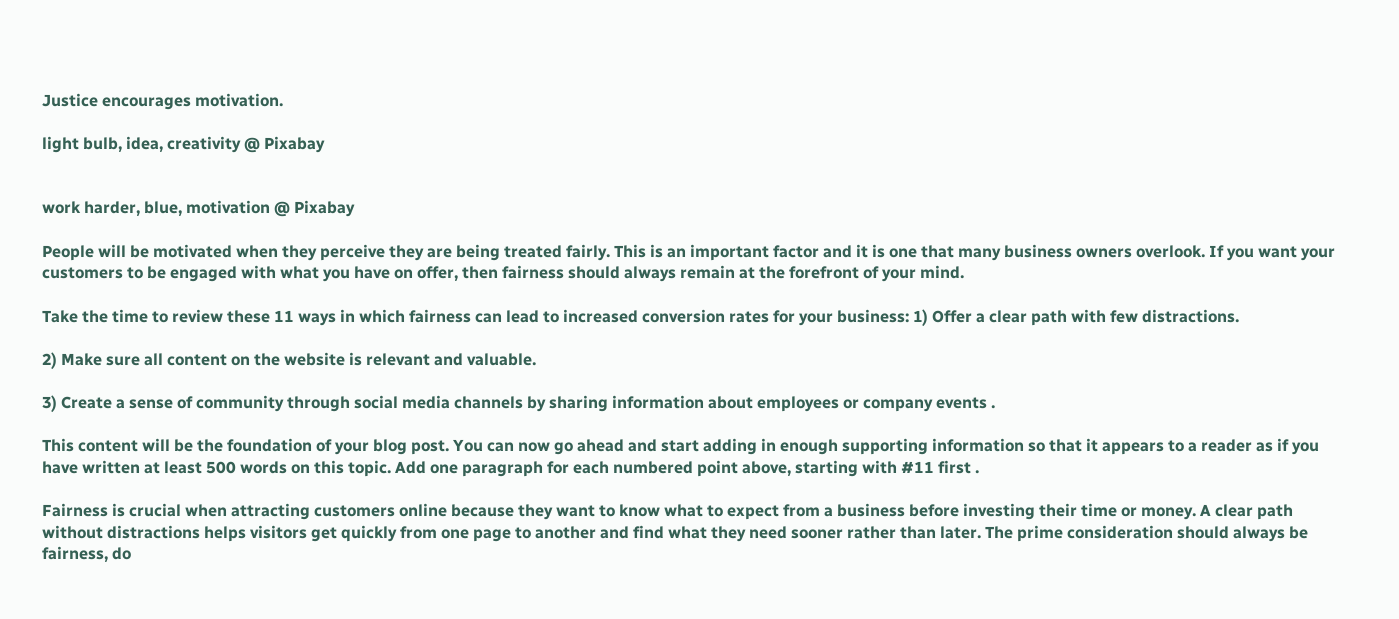Justice encourages motivation.

light bulb, idea, creativity @ Pixabay


work harder, blue, motivation @ Pixabay

People will be motivated when they perceive they are being treated fairly. This is an important factor and it is one that many business owners overlook. If you want your customers to be engaged with what you have on offer, then fairness should always remain at the forefront of your mind.

Take the time to review these 11 ways in which fairness can lead to increased conversion rates for your business: 1) Offer a clear path with few distractions.

2) Make sure all content on the website is relevant and valuable.

3) Create a sense of community through social media channels by sharing information about employees or company events .

This content will be the foundation of your blog post. You can now go ahead and start adding in enough supporting information so that it appears to a reader as if you have written at least 500 words on this topic. Add one paragraph for each numbered point above, starting with #11 first .

Fairness is crucial when attracting customers online because they want to know what to expect from a business before investing their time or money. A clear path without distractions helps visitors get quickly from one page to another and find what they need sooner rather than later. The prime consideration should always be fairness, do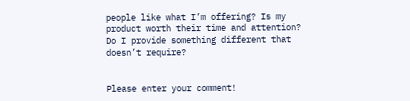people like what I’m offering? Is my product worth their time and attention? Do I provide something different that doesn’t require?


Please enter your comment!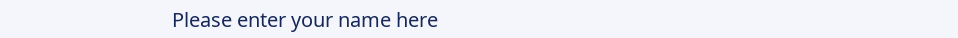Please enter your name here